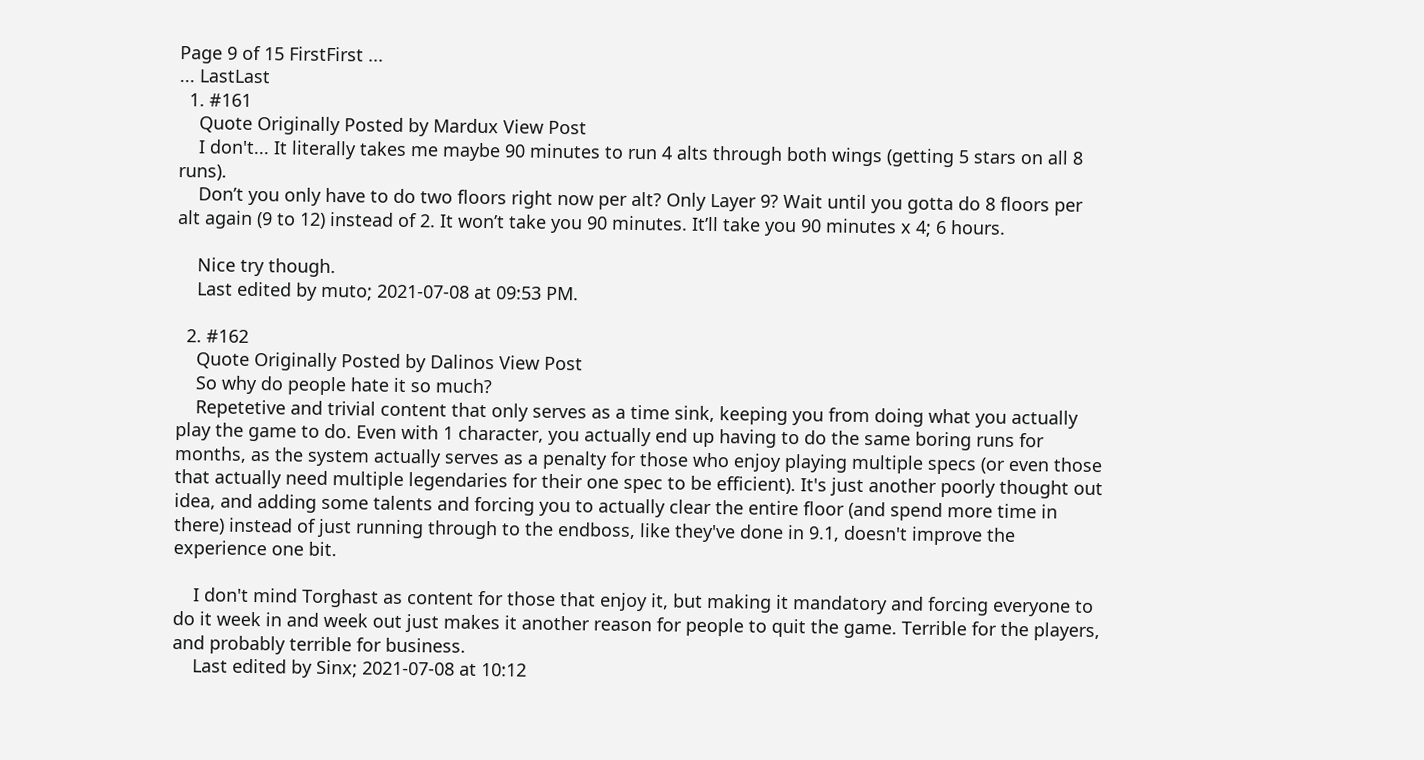Page 9 of 15 FirstFirst ...
... LastLast
  1. #161
    Quote Originally Posted by Mardux View Post
    I don't... It literally takes me maybe 90 minutes to run 4 alts through both wings (getting 5 stars on all 8 runs).
    Don’t you only have to do two floors right now per alt? Only Layer 9? Wait until you gotta do 8 floors per alt again (9 to 12) instead of 2. It won’t take you 90 minutes. It’ll take you 90 minutes x 4; 6 hours.

    Nice try though.
    Last edited by muto; 2021-07-08 at 09:53 PM.

  2. #162
    Quote Originally Posted by Dalinos View Post
    So why do people hate it so much?
    Repetetive and trivial content that only serves as a time sink, keeping you from doing what you actually play the game to do. Even with 1 character, you actually end up having to do the same boring runs for months, as the system actually serves as a penalty for those who enjoy playing multiple specs (or even those that actually need multiple legendaries for their one spec to be efficient). It's just another poorly thought out idea, and adding some talents and forcing you to actually clear the entire floor (and spend more time in there) instead of just running through to the endboss, like they've done in 9.1, doesn't improve the experience one bit.

    I don't mind Torghast as content for those that enjoy it, but making it mandatory and forcing everyone to do it week in and week out just makes it another reason for people to quit the game. Terrible for the players, and probably terrible for business.
    Last edited by Sinx; 2021-07-08 at 10:12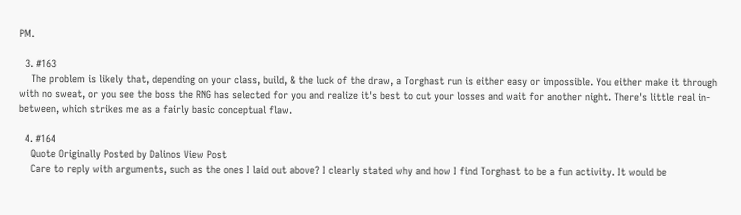PM.

  3. #163
    The problem is likely that, depending on your class, build, & the luck of the draw, a Torghast run is either easy or impossible. You either make it through with no sweat, or you see the boss the RNG has selected for you and realize it's best to cut your losses and wait for another night. There's little real in-between, which strikes me as a fairly basic conceptual flaw.

  4. #164
    Quote Originally Posted by Dalinos View Post
    Care to reply with arguments, such as the ones I laid out above? I clearly stated why and how I find Torghast to be a fun activity. It would be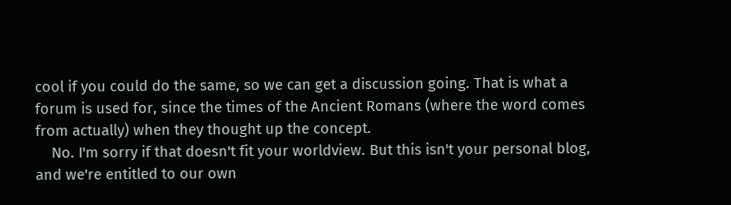cool if you could do the same, so we can get a discussion going. That is what a forum is used for, since the times of the Ancient Romans (where the word comes from actually) when they thought up the concept.
    No. I'm sorry if that doesn't fit your worldview. But this isn't your personal blog, and we're entitled to our own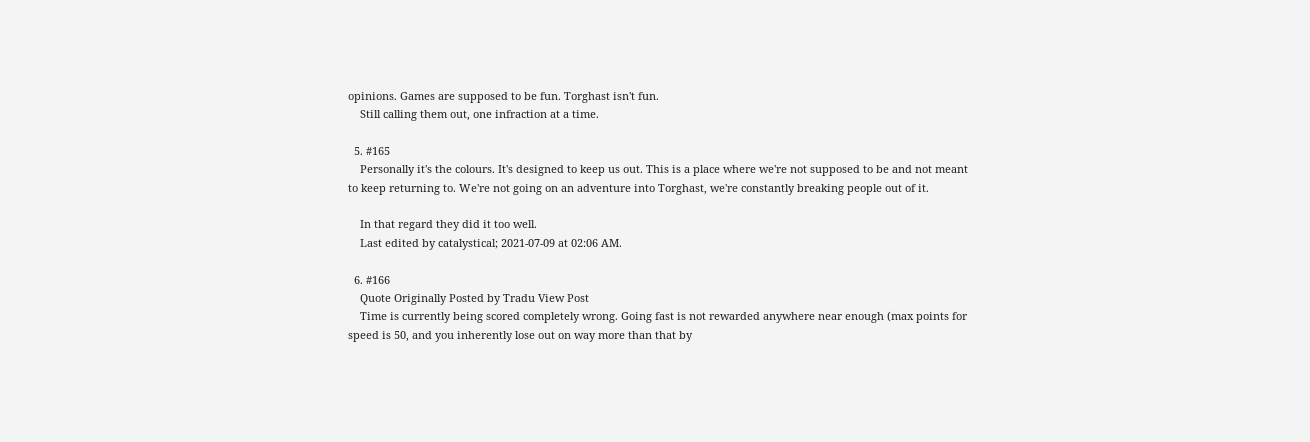opinions. Games are supposed to be fun. Torghast isn't fun.
    Still calling them out, one infraction at a time.

  5. #165
    Personally it's the colours. It's designed to keep us out. This is a place where we're not supposed to be and not meant to keep returning to. We're not going on an adventure into Torghast, we're constantly breaking people out of it.

    In that regard they did it too well.
    Last edited by catalystical; 2021-07-09 at 02:06 AM.

  6. #166
    Quote Originally Posted by Tradu View Post
    Time is currently being scored completely wrong. Going fast is not rewarded anywhere near enough (max points for speed is 50, and you inherently lose out on way more than that by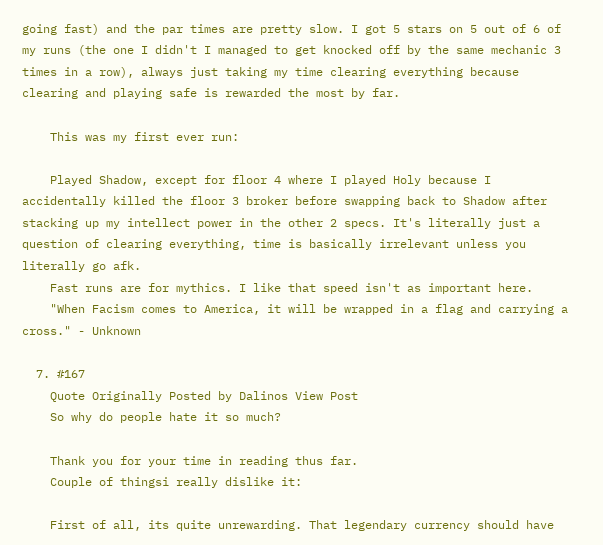going fast) and the par times are pretty slow. I got 5 stars on 5 out of 6 of my runs (the one I didn't I managed to get knocked off by the same mechanic 3 times in a row), always just taking my time clearing everything because clearing and playing safe is rewarded the most by far.

    This was my first ever run:

    Played Shadow, except for floor 4 where I played Holy because I accidentally killed the floor 3 broker before swapping back to Shadow after stacking up my intellect power in the other 2 specs. It's literally just a question of clearing everything, time is basically irrelevant unless you literally go afk.
    Fast runs are for mythics. I like that speed isn't as important here.
    "When Facism comes to America, it will be wrapped in a flag and carrying a cross." - Unknown

  7. #167
    Quote Originally Posted by Dalinos View Post
    So why do people hate it so much?

    Thank you for your time in reading thus far.
    Couple of thingsi really dislike it:

    First of all, its quite unrewarding. That legendary currency should have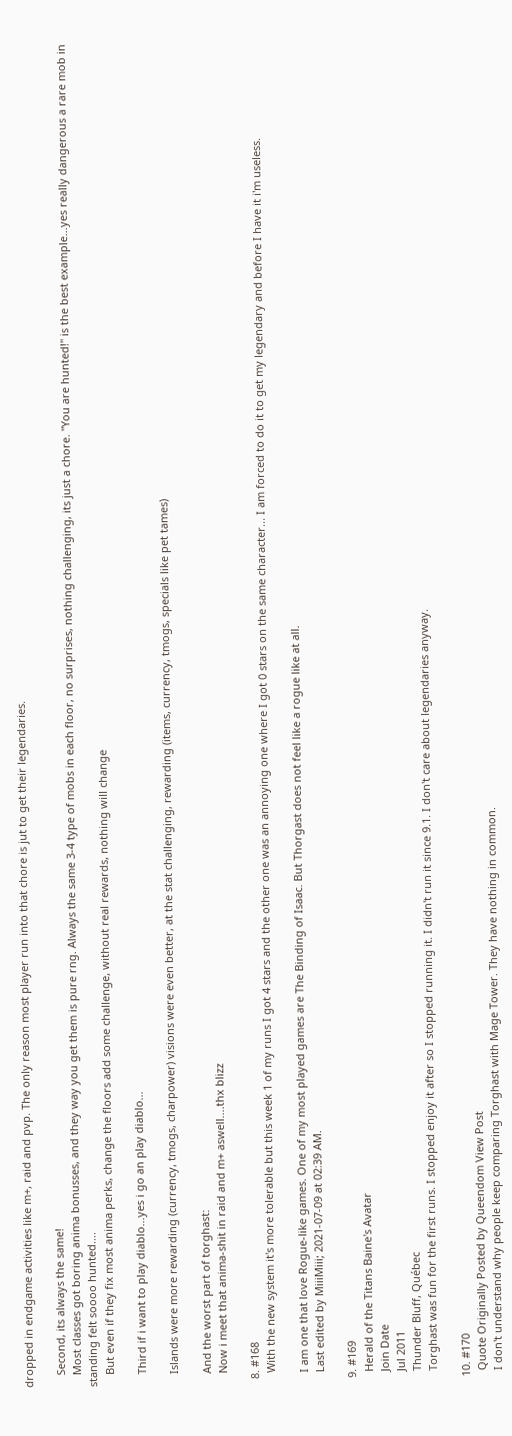dropped in endgame activities like m+, raid and pvp. The only reason most player run into that chore is jut to get their legendaries.

    Second, its always the same!
    Most classes got boring anima bonusses, and they way you get them is pure rng. Always the same 3-4 type of mobs in each floor, no surprises, nothing challenging, its just a chore. "You are hunted!" is the best example...yes really dangerous a rare mob in standing felt soooo hunted....
    But even if they fix most anima perks, change the floors add some challenge, without real rewards, nothing will change

    Third if i want to play diablo...yes i go an play diablo...

    Islands were more rewarding (currency, tmogs, charpower) visions were even better, at the stat challenging, rewarding (items, currency, tmogs, specials like pet tames)

    And the worst part of torghast:
    Now i meet that anima-shit in raid and m+ aswell....thx blizz

  8. #168
    With the new system it's more tolerable but this week 1 of my runs I got 4 stars and the other one was an annoying one where I got 0 stars on the same character... I am forced to do it to get my legendary and before I have it i'm useless.

    I am one that love Rogue-like games. One of my most played games are The Binding of Isaac. But Thorgast does not feel like a rogue like at all.
    Last edited by MiiiMiii; 2021-07-09 at 02:39 AM.

  9. #169
    Herald of the Titans Baine's Avatar
    Join Date
    Jul 2011
    Thunder Bluff, Québec
    Torghast was fun for the first runs. I stopped enjoy it after so I stopped running it. I didn't run it since 9.1. I don't care about legendaries anyway.

  10. #170
    Quote Originally Posted by Queendom View Post
    I don't understand why people keep comparing Torghast with Mage Tower. They have nothing in common.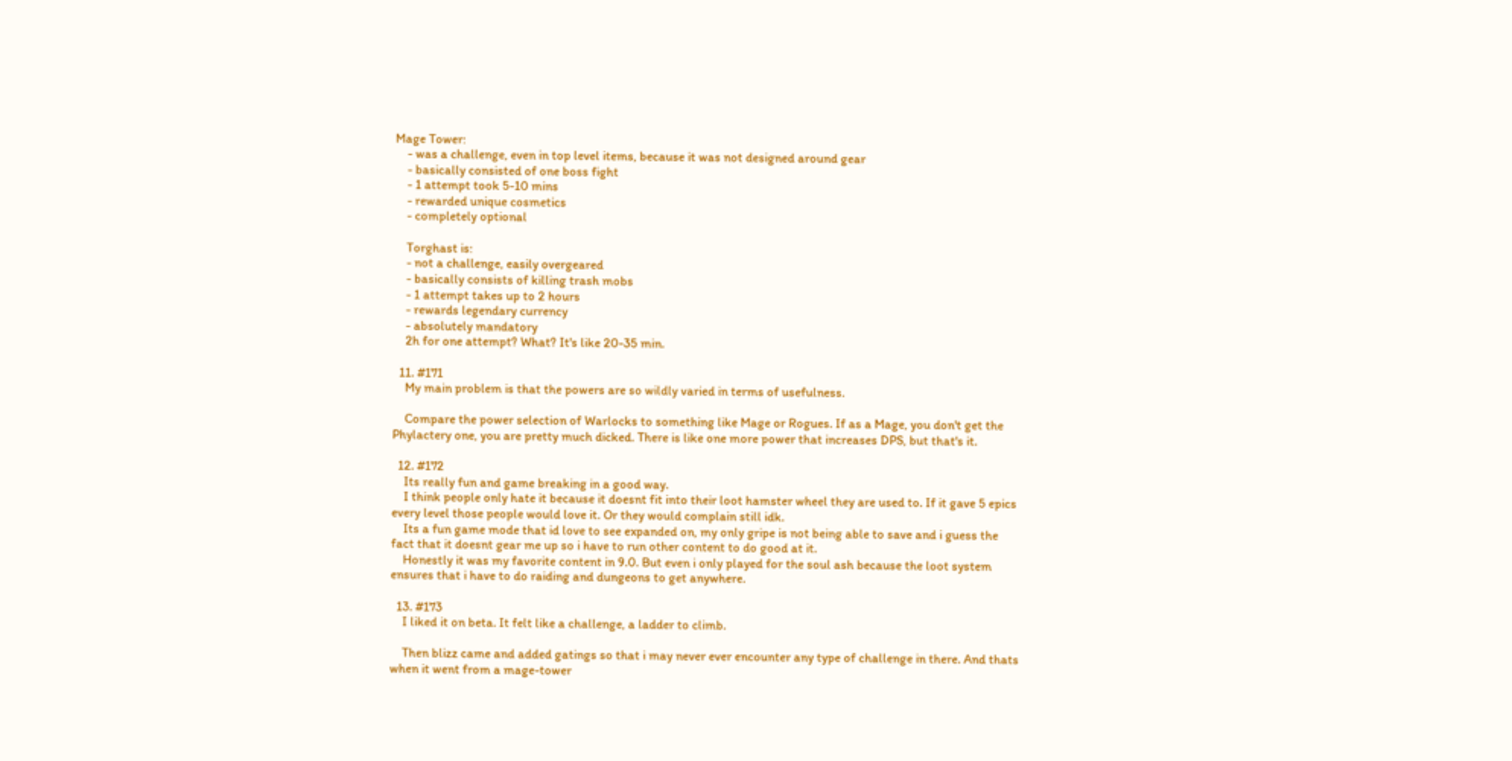Mage Tower:
    - was a challenge, even in top level items, because it was not designed around gear
    - basically consisted of one boss fight
    - 1 attempt took 5-10 mins
    - rewarded unique cosmetics
    - completely optional

    Torghast is:
    - not a challenge, easily overgeared
    - basically consists of killing trash mobs
    - 1 attempt takes up to 2 hours
    - rewards legendary currency
    - absolutely mandatory
    2h for one attempt? What? It's like 20-35 min.

  11. #171
    My main problem is that the powers are so wildly varied in terms of usefulness.

    Compare the power selection of Warlocks to something like Mage or Rogues. If as a Mage, you don't get the Phylactery one, you are pretty much dicked. There is like one more power that increases DPS, but that's it.

  12. #172
    Its really fun and game breaking in a good way.
    I think people only hate it because it doesnt fit into their loot hamster wheel they are used to. If it gave 5 epics every level those people would love it. Or they would complain still idk.
    Its a fun game mode that id love to see expanded on, my only gripe is not being able to save and i guess the fact that it doesnt gear me up so i have to run other content to do good at it.
    Honestly it was my favorite content in 9.0. But even i only played for the soul ash because the loot system ensures that i have to do raiding and dungeons to get anywhere.

  13. #173
    I liked it on beta. It felt like a challenge, a ladder to climb.

    Then blizz came and added gatings so that i may never ever encounter any type of challenge in there. And thats when it went from a mage-tower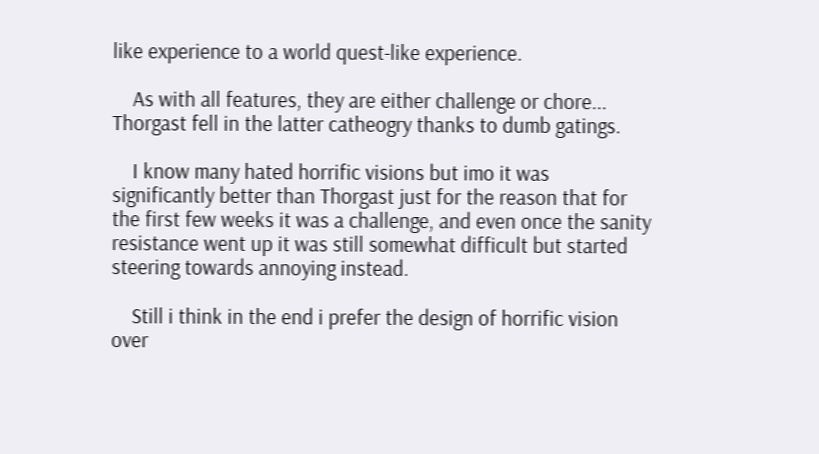like experience to a world quest-like experience.

    As with all features, they are either challenge or chore... Thorgast fell in the latter catheogry thanks to dumb gatings.

    I know many hated horrific visions but imo it was significantly better than Thorgast just for the reason that for the first few weeks it was a challenge, and even once the sanity resistance went up it was still somewhat difficult but started steering towards annoying instead.

    Still i think in the end i prefer the design of horrific vision over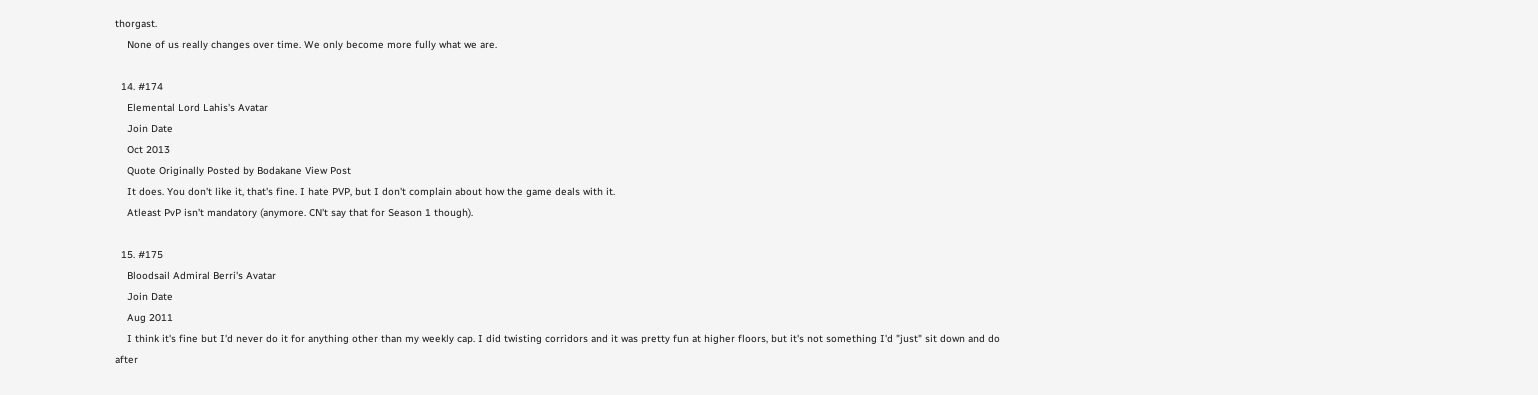thorgast.
    None of us really changes over time. We only become more fully what we are.

  14. #174
    Elemental Lord Lahis's Avatar
    Join Date
    Oct 2013
    Quote Originally Posted by Bodakane View Post
    It does. You don't like it, that's fine. I hate PVP, but I don't complain about how the game deals with it.
    Atleast PvP isn't mandatory (anymore. CN't say that for Season 1 though).

  15. #175
    Bloodsail Admiral Berri's Avatar
    Join Date
    Aug 2011
    I think it's fine but I'd never do it for anything other than my weekly cap. I did twisting corridors and it was pretty fun at higher floors, but it's not something I'd "just" sit down and do after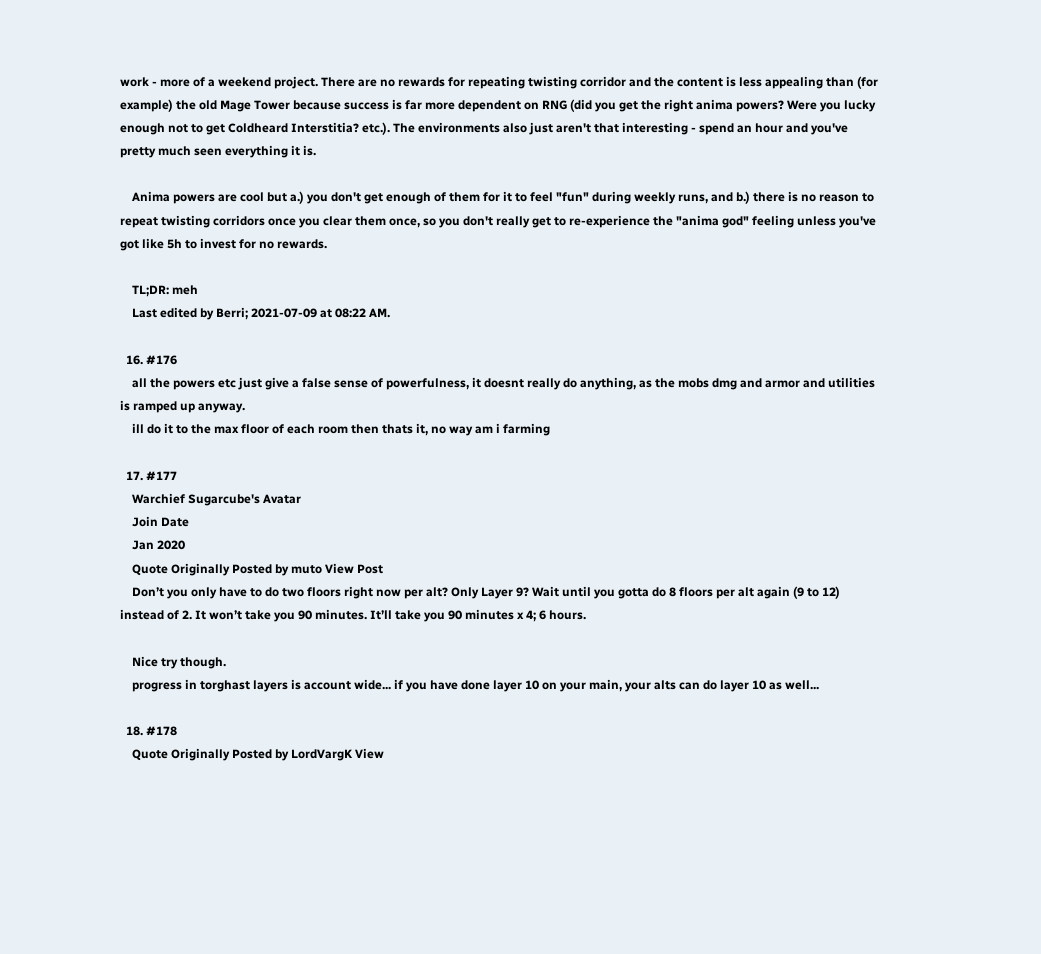work - more of a weekend project. There are no rewards for repeating twisting corridor and the content is less appealing than (for example) the old Mage Tower because success is far more dependent on RNG (did you get the right anima powers? Were you lucky enough not to get Coldheard Interstitia? etc.). The environments also just aren't that interesting - spend an hour and you've pretty much seen everything it is.

    Anima powers are cool but a.) you don't get enough of them for it to feel "fun" during weekly runs, and b.) there is no reason to repeat twisting corridors once you clear them once, so you don't really get to re-experience the "anima god" feeling unless you've got like 5h to invest for no rewards.

    TL;DR: meh
    Last edited by Berri; 2021-07-09 at 08:22 AM.

  16. #176
    all the powers etc just give a false sense of powerfulness, it doesnt really do anything, as the mobs dmg and armor and utilities is ramped up anyway.
    ill do it to the max floor of each room then thats it, no way am i farming

  17. #177
    Warchief Sugarcube's Avatar
    Join Date
    Jan 2020
    Quote Originally Posted by muto View Post
    Don’t you only have to do two floors right now per alt? Only Layer 9? Wait until you gotta do 8 floors per alt again (9 to 12) instead of 2. It won’t take you 90 minutes. It’ll take you 90 minutes x 4; 6 hours.

    Nice try though.
    progress in torghast layers is account wide... if you have done layer 10 on your main, your alts can do layer 10 as well...

  18. #178
    Quote Originally Posted by LordVargK View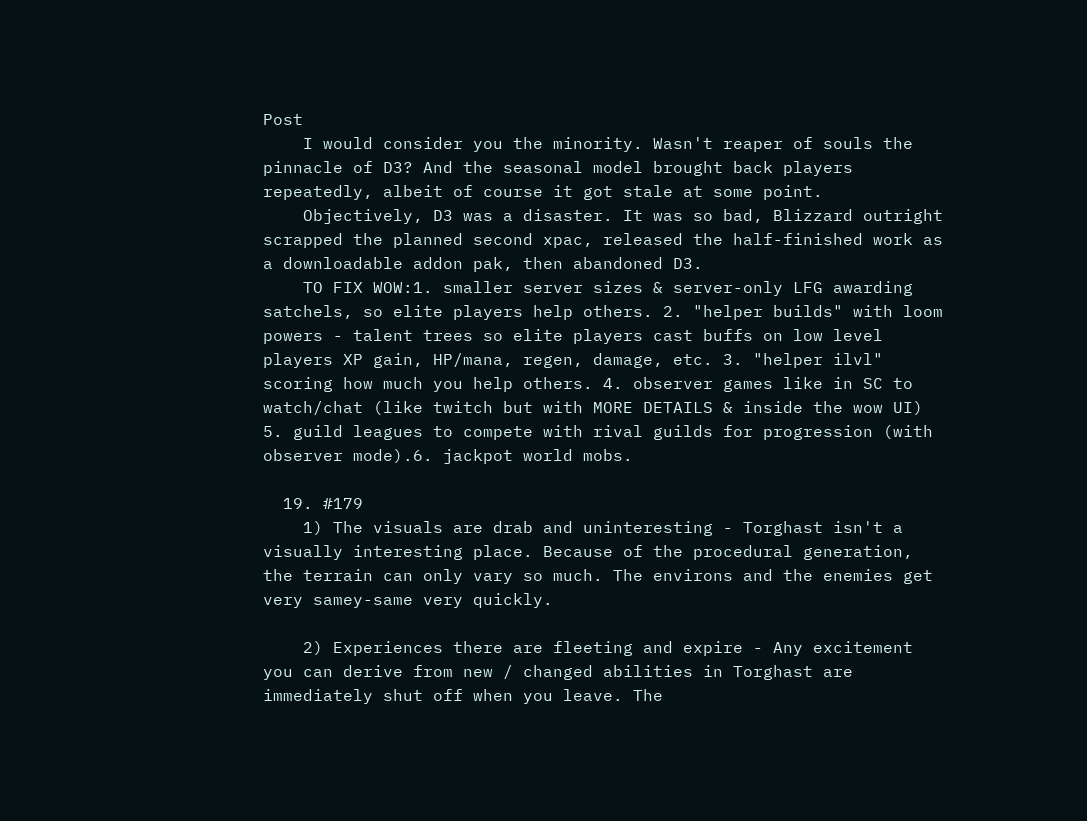Post
    I would consider you the minority. Wasn't reaper of souls the pinnacle of D3? And the seasonal model brought back players repeatedly, albeit of course it got stale at some point.
    Objectively, D3 was a disaster. It was so bad, Blizzard outright scrapped the planned second xpac, released the half-finished work as a downloadable addon pak, then abandoned D3.
    TO FIX WOW:1. smaller server sizes & server-only LFG awarding satchels, so elite players help others. 2. "helper builds" with loom powers - talent trees so elite players cast buffs on low level players XP gain, HP/mana, regen, damage, etc. 3. "helper ilvl" scoring how much you help others. 4. observer games like in SC to watch/chat (like twitch but with MORE DETAILS & inside the wow UI) 5. guild leagues to compete with rival guilds for progression (with observer mode).6. jackpot world mobs.

  19. #179
    1) The visuals are drab and uninteresting - Torghast isn't a visually interesting place. Because of the procedural generation, the terrain can only vary so much. The environs and the enemies get very samey-same very quickly.

    2) Experiences there are fleeting and expire - Any excitement you can derive from new / changed abilities in Torghast are immediately shut off when you leave. The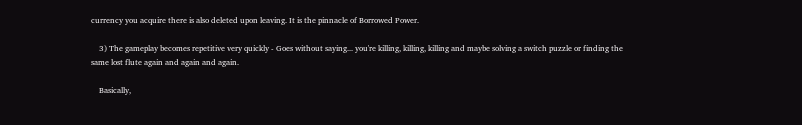currency you acquire there is also deleted upon leaving. It is the pinnacle of Borrowed Power.

    3) The gameplay becomes repetitive very quickly - Goes without saying... you're killing, killing, killing and maybe solving a switch puzzle or finding the same lost flute again and again and again.

    Basically,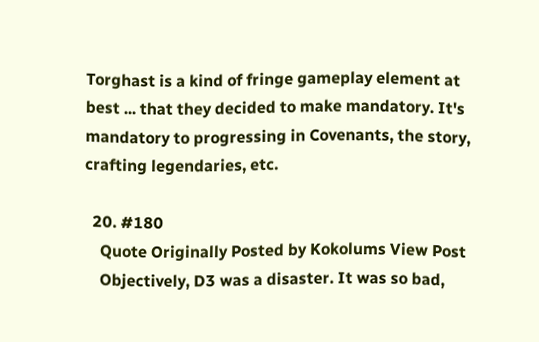Torghast is a kind of fringe gameplay element at best ... that they decided to make mandatory. It's mandatory to progressing in Covenants, the story, crafting legendaries, etc.

  20. #180
    Quote Originally Posted by Kokolums View Post
    Objectively, D3 was a disaster. It was so bad,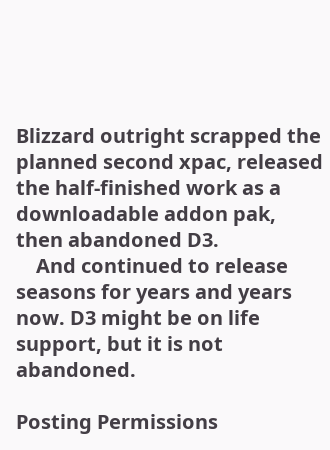Blizzard outright scrapped the planned second xpac, released the half-finished work as a downloadable addon pak, then abandoned D3.
    And continued to release seasons for years and years now. D3 might be on life support, but it is not abandoned.

Posting Permissions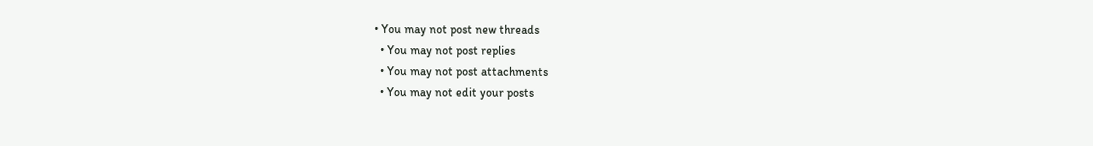• You may not post new threads
  • You may not post replies
  • You may not post attachments
  • You may not edit your posts